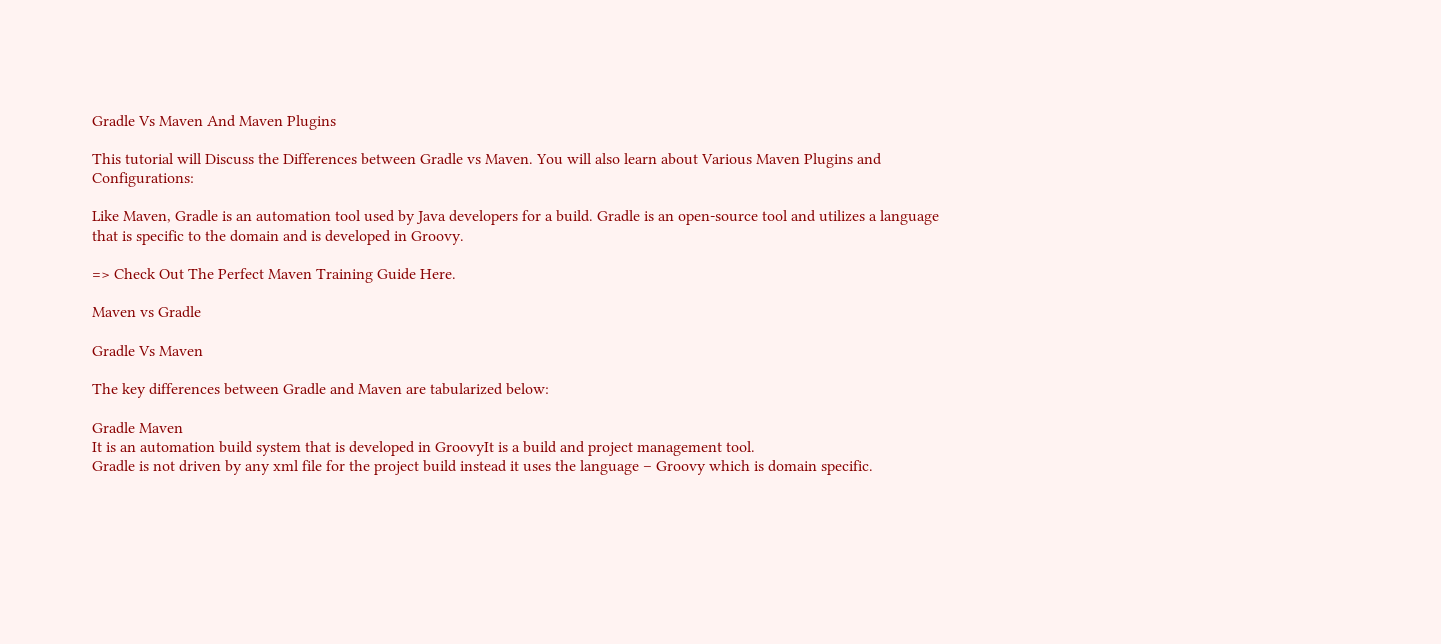Gradle Vs Maven And Maven Plugins

This tutorial will Discuss the Differences between Gradle vs Maven. You will also learn about Various Maven Plugins and Configurations:

Like Maven, Gradle is an automation tool used by Java developers for a build. Gradle is an open-source tool and utilizes a language that is specific to the domain and is developed in Groovy.

=> Check Out The Perfect Maven Training Guide Here.

Maven vs Gradle

Gradle Vs Maven

The key differences between Gradle and Maven are tabularized below:

Gradle Maven
It is an automation build system that is developed in GroovyIt is a build and project management tool.
Gradle is not driven by any xml file for the project build instead it uses the language – Groovy which is domain specific.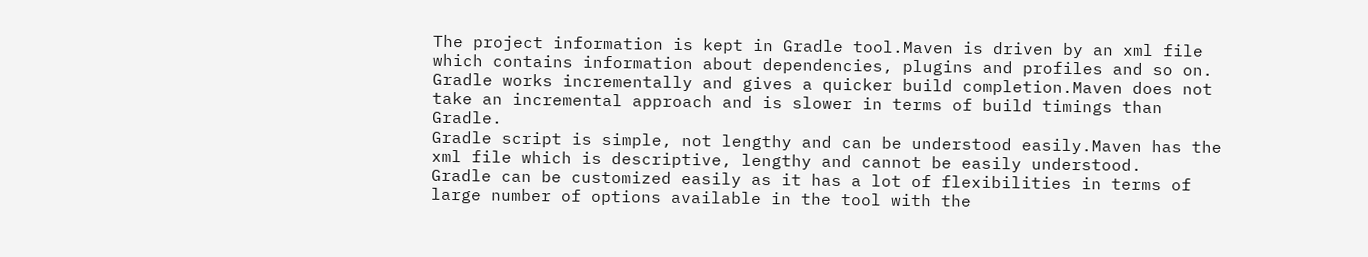The project information is kept in Gradle tool.Maven is driven by an xml file which contains information about dependencies, plugins and profiles and so on.
Gradle works incrementally and gives a quicker build completion.Maven does not take an incremental approach and is slower in terms of build timings than Gradle.
Gradle script is simple, not lengthy and can be understood easily.Maven has the xml file which is descriptive, lengthy and cannot be easily understood.
Gradle can be customized easily as it has a lot of flexibilities in terms of large number of options available in the tool with the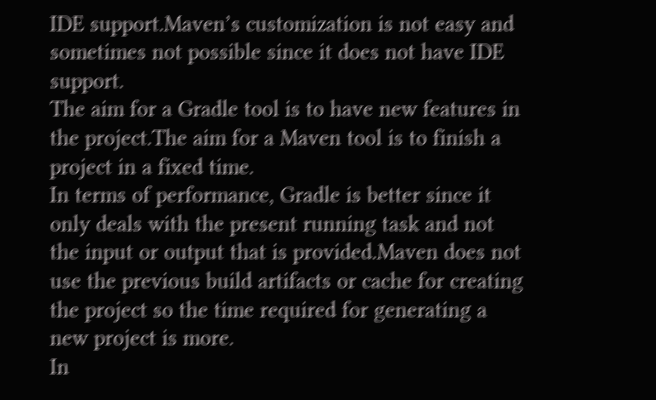IDE support.Maven’s customization is not easy and sometimes not possible since it does not have IDE support.
The aim for a Gradle tool is to have new features in the project.The aim for a Maven tool is to finish a project in a fixed time.
In terms of performance, Gradle is better since it only deals with the present running task and not the input or output that is provided.Maven does not use the previous build artifacts or cache for creating the project so the time required for generating a new project is more.
In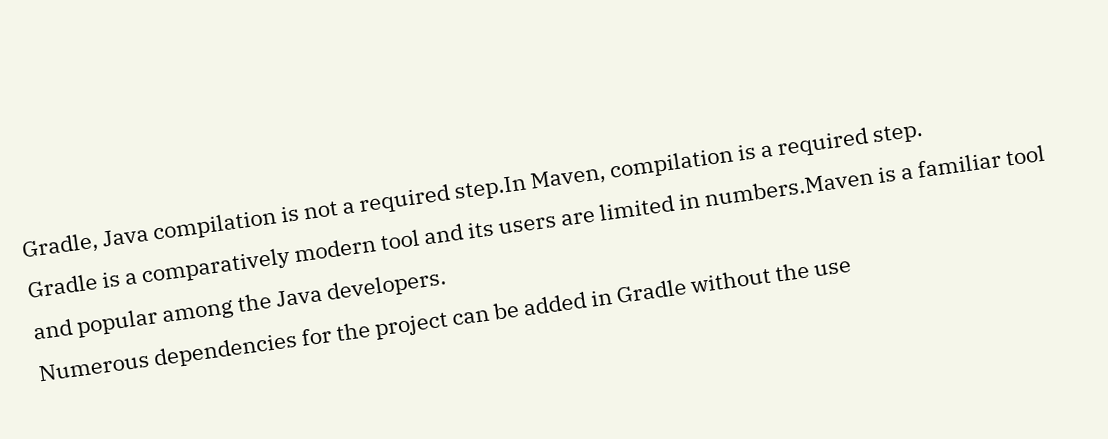Gradle, Java compilation is not a required step.In Maven, compilation is a required step.
Gradle is a comparatively modern tool and its users are limited in numbers.Maven is a familiar tool and popular among the Java developers.
Numerous dependencies for the project can be added in Gradle without the use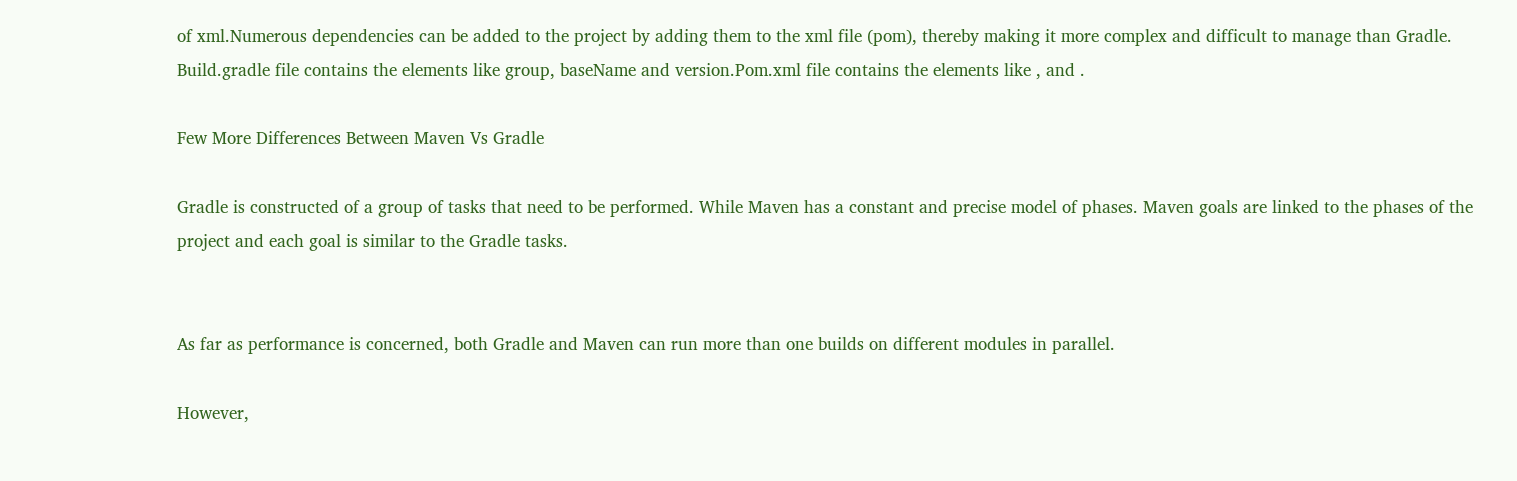of xml.Numerous dependencies can be added to the project by adding them to the xml file (pom), thereby making it more complex and difficult to manage than Gradle.
Build.gradle file contains the elements like group, baseName and version.Pom.xml file contains the elements like , and .

Few More Differences Between Maven Vs Gradle

Gradle is constructed of a group of tasks that need to be performed. While Maven has a constant and precise model of phases. Maven goals are linked to the phases of the project and each goal is similar to the Gradle tasks.


As far as performance is concerned, both Gradle and Maven can run more than one builds on different modules in parallel.

However,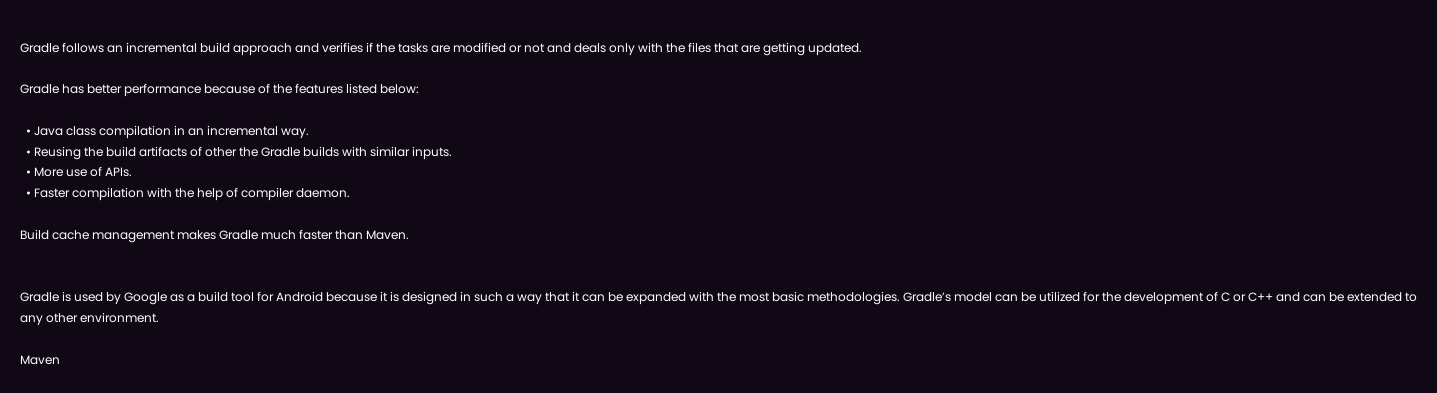Gradle follows an incremental build approach and verifies if the tasks are modified or not and deals only with the files that are getting updated.

Gradle has better performance because of the features listed below:

  • Java class compilation in an incremental way.
  • Reusing the build artifacts of other the Gradle builds with similar inputs.
  • More use of APIs.
  • Faster compilation with the help of compiler daemon.

Build cache management makes Gradle much faster than Maven.


Gradle is used by Google as a build tool for Android because it is designed in such a way that it can be expanded with the most basic methodologies. Gradle’s model can be utilized for the development of C or C++ and can be extended to any other environment.

Maven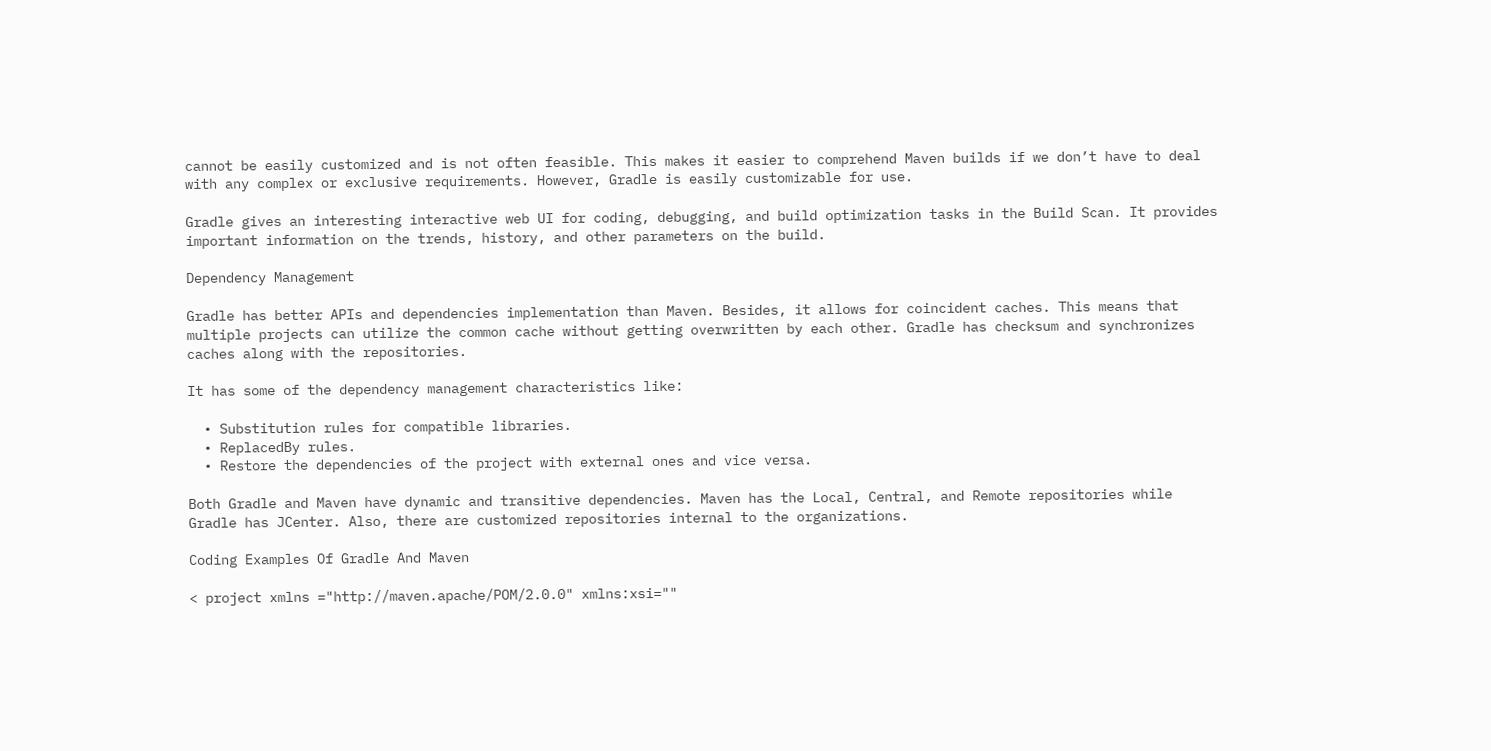cannot be easily customized and is not often feasible. This makes it easier to comprehend Maven builds if we don’t have to deal with any complex or exclusive requirements. However, Gradle is easily customizable for use.

Gradle gives an interesting interactive web UI for coding, debugging, and build optimization tasks in the Build Scan. It provides important information on the trends, history, and other parameters on the build.

Dependency Management

Gradle has better APIs and dependencies implementation than Maven. Besides, it allows for coincident caches. This means that multiple projects can utilize the common cache without getting overwritten by each other. Gradle has checksum and synchronizes caches along with the repositories.

It has some of the dependency management characteristics like:

  • Substitution rules for compatible libraries.
  • ReplacedBy rules.
  • Restore the dependencies of the project with external ones and vice versa.

Both Gradle and Maven have dynamic and transitive dependencies. Maven has the Local, Central, and Remote repositories while Gradle has JCenter. Also, there are customized repositories internal to the organizations.

Coding Examples Of Gradle And Maven

< project xmlns ="http://maven.apache/POM/2.0.0" xmlns:xsi=""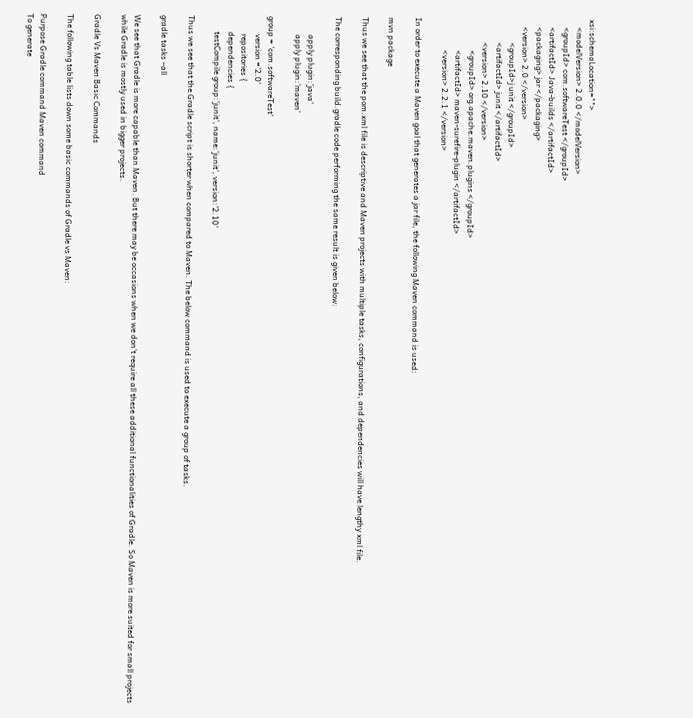xsi:schemaLocation="">
    <modelVersion> 2.0.0 </modelVersion>
    <groupId> com.softwareTest </groupId>
    <artifactId> Java-builds </artifactId>
    <packaging> jar </packaging>
    <version> 2.0 </version>
            <groupId>j unit </groupId>
            <artifactId> junit </artifactId>
            <version> 2.10 </version>
                <groupId> org.apache.maven.plugins </groupId>
                <artifactId> maven-surefire-plugin </artifactId>
                <version> 2.2.1 </version>

In order to execute a Maven goal that generates a jar file, the following Maven command is used:

mvn package

Thus we see that the pom.xml file is descriptive and Maven projects with multiple tasks, configurations, and dependencies will have lengthy xml file.

The corresponding build.gradle code performing the same result is given below:

         apply plugin:'java'
         apply plugin:'maven'

group = 'com.softwareTest'
         version ='2.0'
         repositories {
        dependencies {
        testCompile group:'junit', name:'junit', version:'2.10'

Thus we see that the Gradle script is shorter when compared to Maven. The below command is used to execute a group of tasks.

gradle tasks –all

We see that Gradle is more capable than Maven. But there may be occasions when we don’t require all these additional functionalities of Gradle. So Maven is more suited for small projects while Gradle is mostly used in bigger projects.

Gradle Vs Maven Basic Commands

The following table lists down some basic commands of Gradle vs Maven:

Purpose Gradle command Maven command
To generate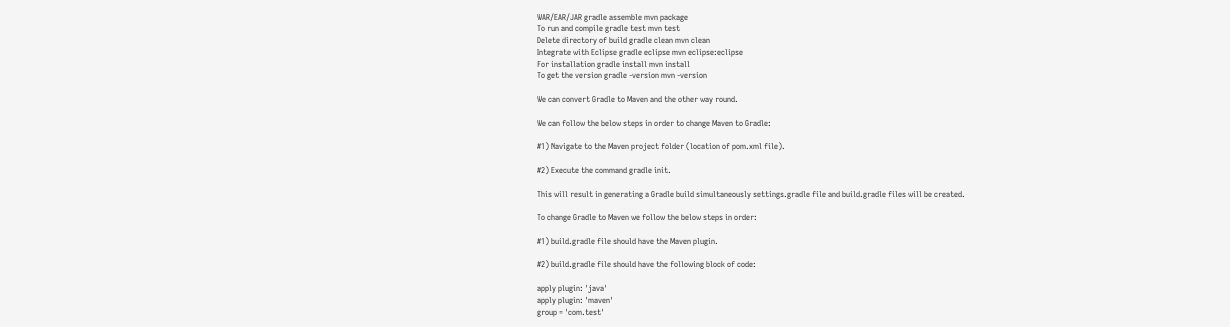WAR/EAR/JAR gradle assemble mvn package
To run and compile gradle test mvn test
Delete directory of build gradle clean mvn clean
Integrate with Eclipse gradle eclipse mvn eclipse:eclipse
For installation gradle install mvn install
To get the version gradle -version mvn -version

We can convert Gradle to Maven and the other way round.

We can follow the below steps in order to change Maven to Gradle:

#1) Navigate to the Maven project folder (location of pom.xml file).

#2) Execute the command gradle init.

This will result in generating a Gradle build simultaneously settings.gradle file and build.gradle files will be created.

To change Gradle to Maven we follow the below steps in order:

#1) build.gradle file should have the Maven plugin.

#2) build.gradle file should have the following block of code:

apply plugin: 'java'
apply plugin: 'maven'
group = 'com.test'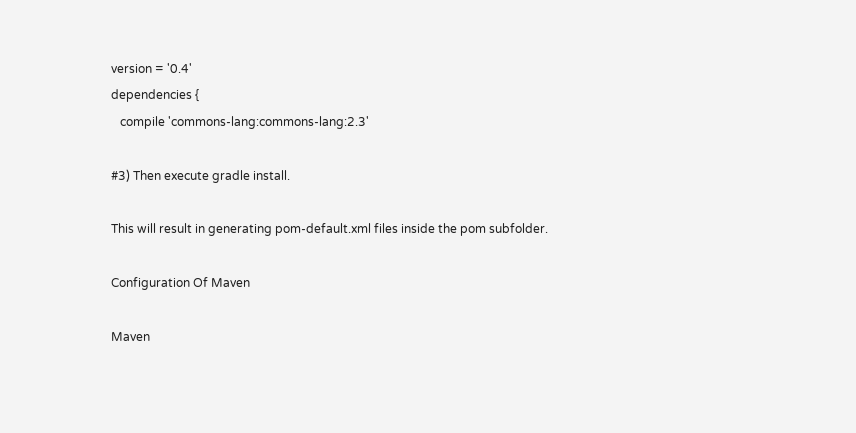version = '0.4'
dependencies {
   compile 'commons-lang:commons-lang:2.3'

#3) Then execute gradle install.

This will result in generating pom-default.xml files inside the pom subfolder.

Configuration Of Maven

Maven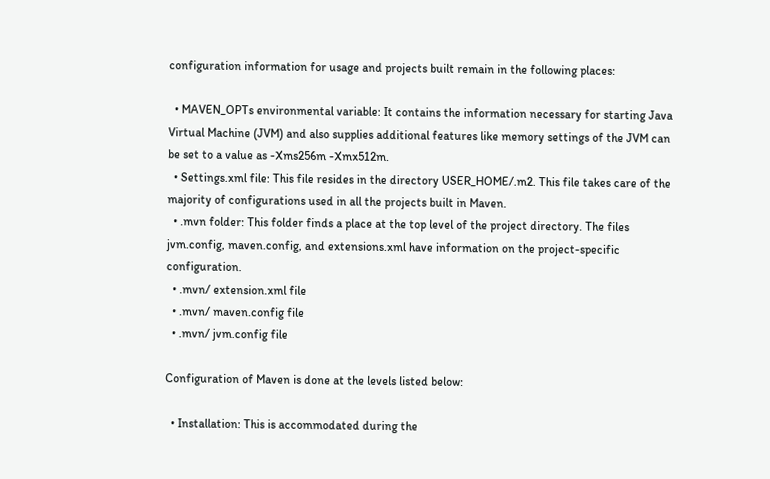configuration information for usage and projects built remain in the following places:

  • MAVEN_OPTs environmental variable: It contains the information necessary for starting Java Virtual Machine (JVM) and also supplies additional features like memory settings of the JVM can be set to a value as -Xms256m -Xmx512m.
  • Settings.xml file: This file resides in the directory USER_HOME/.m2. This file takes care of the majority of configurations used in all the projects built in Maven.
  • .mvn folder: This folder finds a place at the top level of the project directory. The files jvm.config, maven.config, and extensions.xml have information on the project-specific configuration.
  • .mvn/ extension.xml file
  • .mvn/ maven.config file
  • .mvn/ jvm.config file

Configuration of Maven is done at the levels listed below:

  • Installation: This is accommodated during the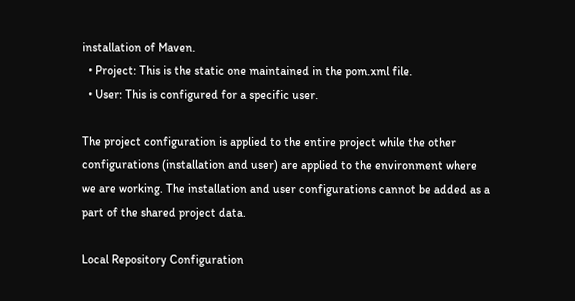installation of Maven.
  • Project: This is the static one maintained in the pom.xml file.
  • User: This is configured for a specific user.

The project configuration is applied to the entire project while the other configurations (installation and user) are applied to the environment where we are working. The installation and user configurations cannot be added as a part of the shared project data.

Local Repository Configuration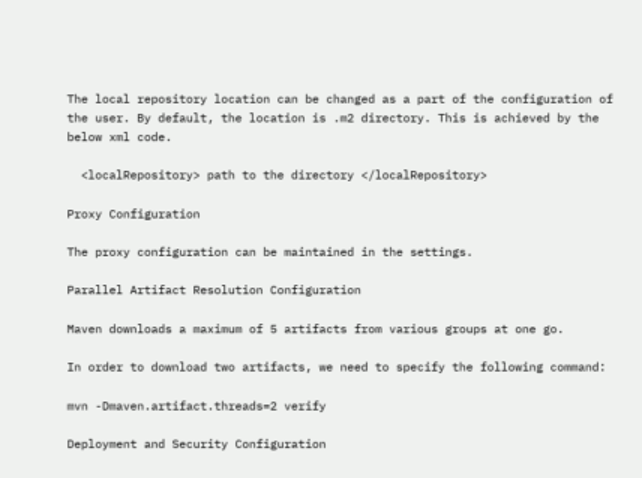The local repository location can be changed as a part of the configuration of the user. By default, the location is .m2 directory. This is achieved by the below xml code.

  <localRepository> path to the directory </localRepository>

Proxy Configuration

The proxy configuration can be maintained in the settings.

Parallel Artifact Resolution Configuration

Maven downloads a maximum of 5 artifacts from various groups at one go.

In order to download two artifacts, we need to specify the following command:

mvn -Dmaven.artifact.threads=2 verify

Deployment and Security Configuration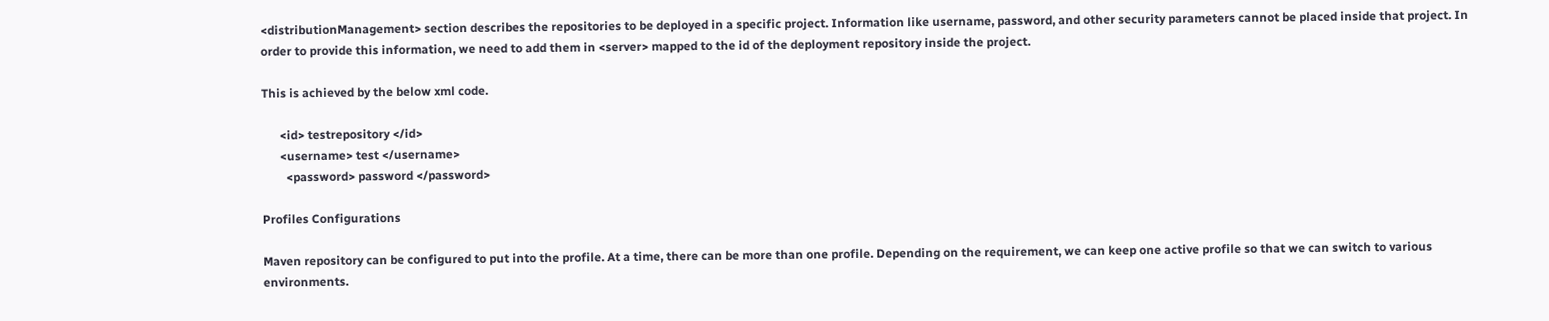<distributionManagement> section describes the repositories to be deployed in a specific project. Information like username, password, and other security parameters cannot be placed inside that project. In order to provide this information, we need to add them in <server> mapped to the id of the deployment repository inside the project.

This is achieved by the below xml code.

      <id> testrepository </id>
      <username> test </username>
        <password> password </password>

Profiles Configurations

Maven repository can be configured to put into the profile. At a time, there can be more than one profile. Depending on the requirement, we can keep one active profile so that we can switch to various environments.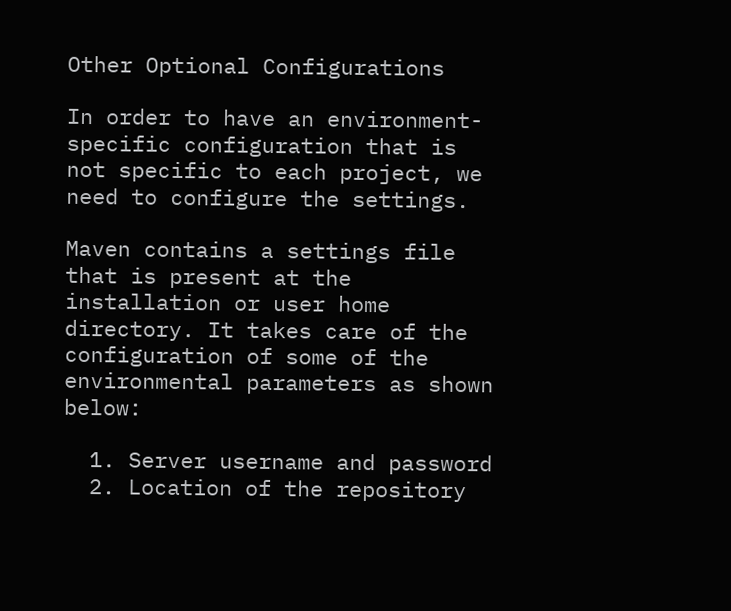Other Optional Configurations

In order to have an environment-specific configuration that is not specific to each project, we need to configure the settings.

Maven contains a settings file that is present at the installation or user home directory. It takes care of the configuration of some of the environmental parameters as shown below:

  1. Server username and password
  2. Location of the repository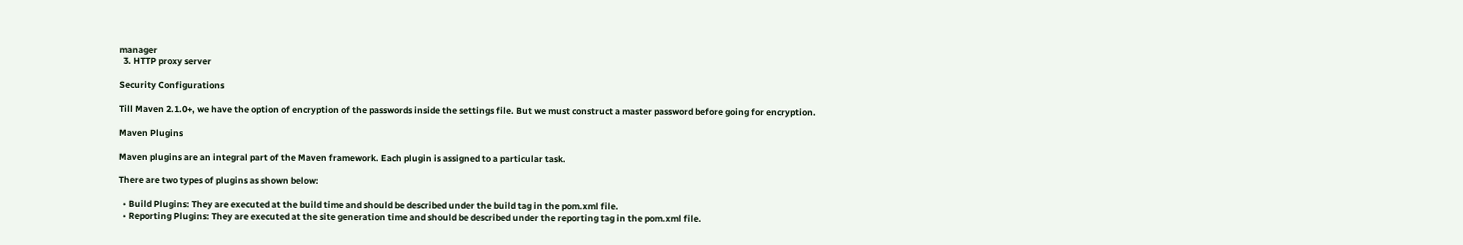manager
  3. HTTP proxy server

Security Configurations

Till Maven 2.1.0+, we have the option of encryption of the passwords inside the settings file. But we must construct a master password before going for encryption.

Maven Plugins

Maven plugins are an integral part of the Maven framework. Each plugin is assigned to a particular task.

There are two types of plugins as shown below:

  • Build Plugins: They are executed at the build time and should be described under the build tag in the pom.xml file.
  • Reporting Plugins: They are executed at the site generation time and should be described under the reporting tag in the pom.xml file.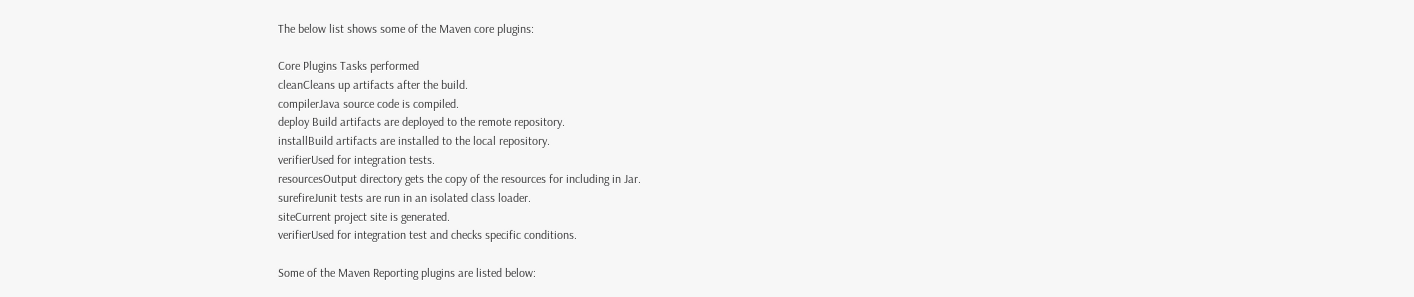The below list shows some of the Maven core plugins:

Core Plugins Tasks performed
cleanCleans up artifacts after the build.
compilerJava source code is compiled.
deploy Build artifacts are deployed to the remote repository.
installBuild artifacts are installed to the local repository.
verifierUsed for integration tests.
resourcesOutput directory gets the copy of the resources for including in Jar.
surefireJunit tests are run in an isolated class loader.
siteCurrent project site is generated.
verifierUsed for integration test and checks specific conditions.

Some of the Maven Reporting plugins are listed below: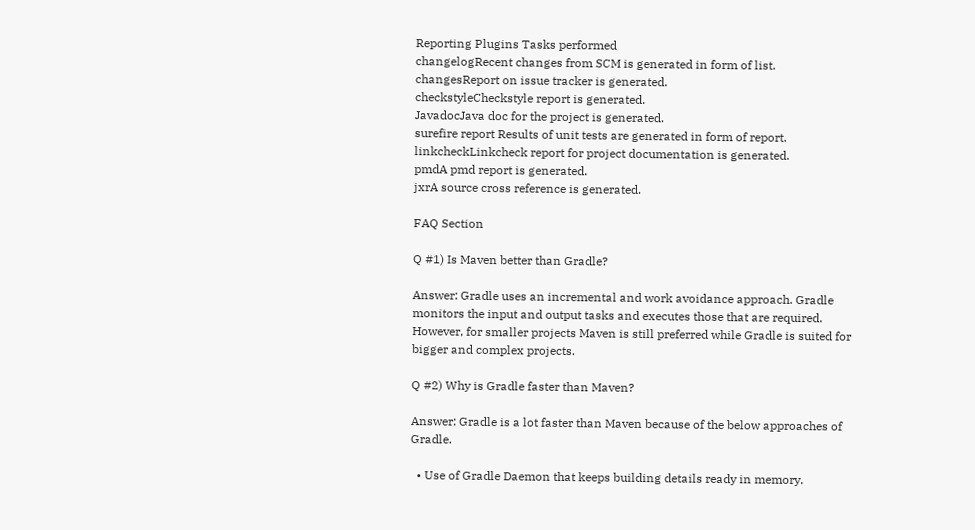Reporting Plugins Tasks performed
changelogRecent changes from SCM is generated in form of list.
changesReport on issue tracker is generated.
checkstyleCheckstyle report is generated.
JavadocJava doc for the project is generated.
surefire report Results of unit tests are generated in form of report.
linkcheckLinkcheck report for project documentation is generated.
pmdA pmd report is generated.
jxrA source cross reference is generated.

FAQ Section

Q #1) Is Maven better than Gradle?

Answer: Gradle uses an incremental and work avoidance approach. Gradle monitors the input and output tasks and executes those that are required. However, for smaller projects Maven is still preferred while Gradle is suited for bigger and complex projects.

Q #2) Why is Gradle faster than Maven?

Answer: Gradle is a lot faster than Maven because of the below approaches of Gradle.

  • Use of Gradle Daemon that keeps building details ready in memory.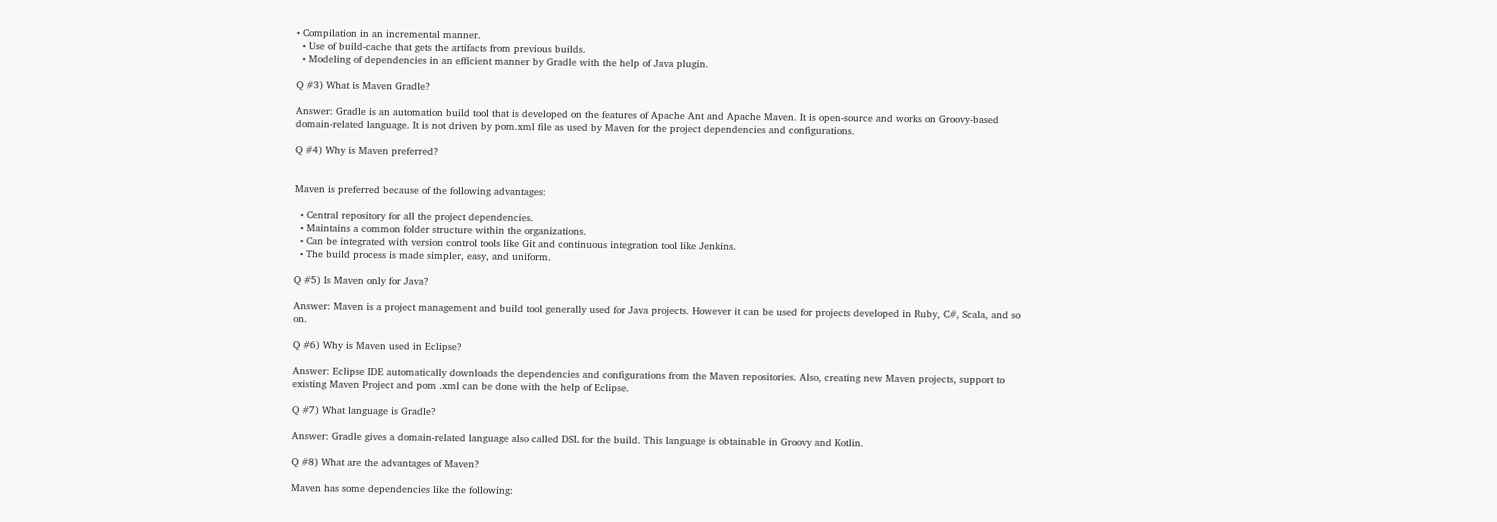• Compilation in an incremental manner.
  • Use of build-cache that gets the artifacts from previous builds.
  • Modeling of dependencies in an efficient manner by Gradle with the help of Java plugin.

Q #3) What is Maven Gradle?

Answer: Gradle is an automation build tool that is developed on the features of Apache Ant and Apache Maven. It is open-source and works on Groovy-based domain-related language. It is not driven by pom.xml file as used by Maven for the project dependencies and configurations.

Q #4) Why is Maven preferred?


Maven is preferred because of the following advantages:

  • Central repository for all the project dependencies.
  • Maintains a common folder structure within the organizations.
  • Can be integrated with version control tools like Git and continuous integration tool like Jenkins.
  • The build process is made simpler, easy, and uniform.

Q #5) Is Maven only for Java?

Answer: Maven is a project management and build tool generally used for Java projects. However it can be used for projects developed in Ruby, C#, Scala, and so on.

Q #6) Why is Maven used in Eclipse?

Answer: Eclipse IDE automatically downloads the dependencies and configurations from the Maven repositories. Also, creating new Maven projects, support to existing Maven Project and pom .xml can be done with the help of Eclipse.

Q #7) What language is Gradle?

Answer: Gradle gives a domain-related language also called DSL for the build. This language is obtainable in Groovy and Kotlin.

Q #8) What are the advantages of Maven?

Maven has some dependencies like the following: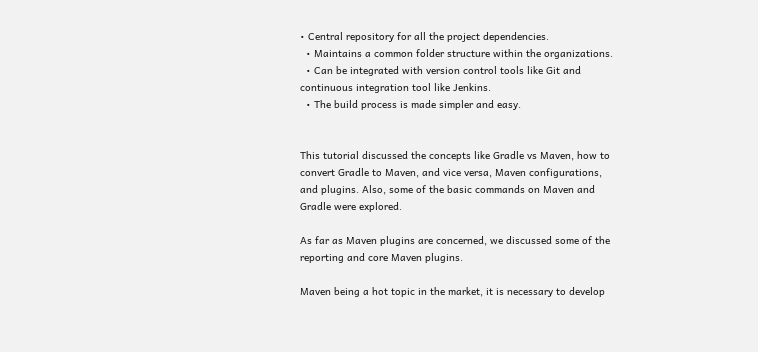• Central repository for all the project dependencies.
  • Maintains a common folder structure within the organizations.
  • Can be integrated with version control tools like Git and continuous integration tool like Jenkins.
  • The build process is made simpler and easy.


This tutorial discussed the concepts like Gradle vs Maven, how to convert Gradle to Maven, and vice versa, Maven configurations, and plugins. Also, some of the basic commands on Maven and Gradle were explored.

As far as Maven plugins are concerned, we discussed some of the reporting and core Maven plugins.

Maven being a hot topic in the market, it is necessary to develop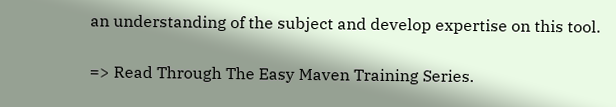an understanding of the subject and develop expertise on this tool.

=> Read Through The Easy Maven Training Series.